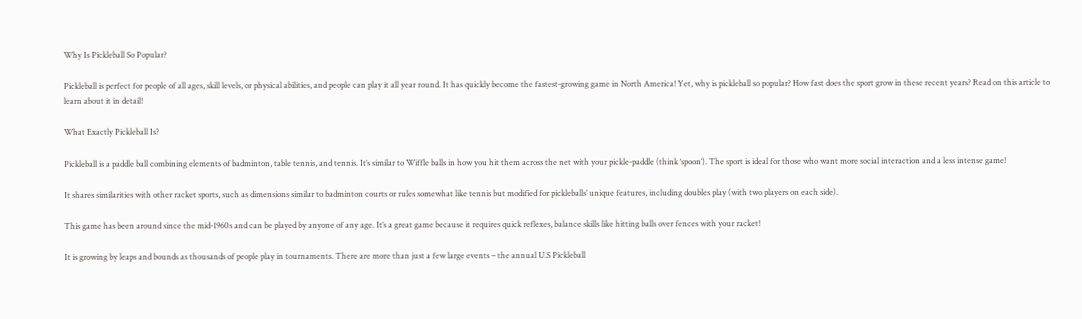Why Is Pickleball So Popular?

Pickleball is perfect for people of all ages, skill levels, or physical abilities, and people can play it all year round. It has quickly become the fastest-growing game in North America! Yet, why is pickleball so popular? How fast does the sport grow in these recent years? Read on this article to learn about it in detail!

What Exactly Pickleball Is?

Pickleball is a paddle ball combining elements of badminton, table tennis, and tennis. It’s similar to Wiffle balls in how you hit them across the net with your pickle-paddle (think ‘spoon’). The sport is ideal for those who want more social interaction and a less intense game!

It shares similarities with other racket sports, such as dimensions similar to badminton courts or rules somewhat like tennis but modified for pickleballs’ unique features, including doubles play (with two players on each side).

This game has been around since the mid-1960s and can be played by anyone of any age. It’s a great game because it requires quick reflexes, balance skills like hitting balls over fences with your racket!

It is growing by leaps and bounds as thousands of people play in tournaments. There are more than just a few large events – the annual U.S Pickleball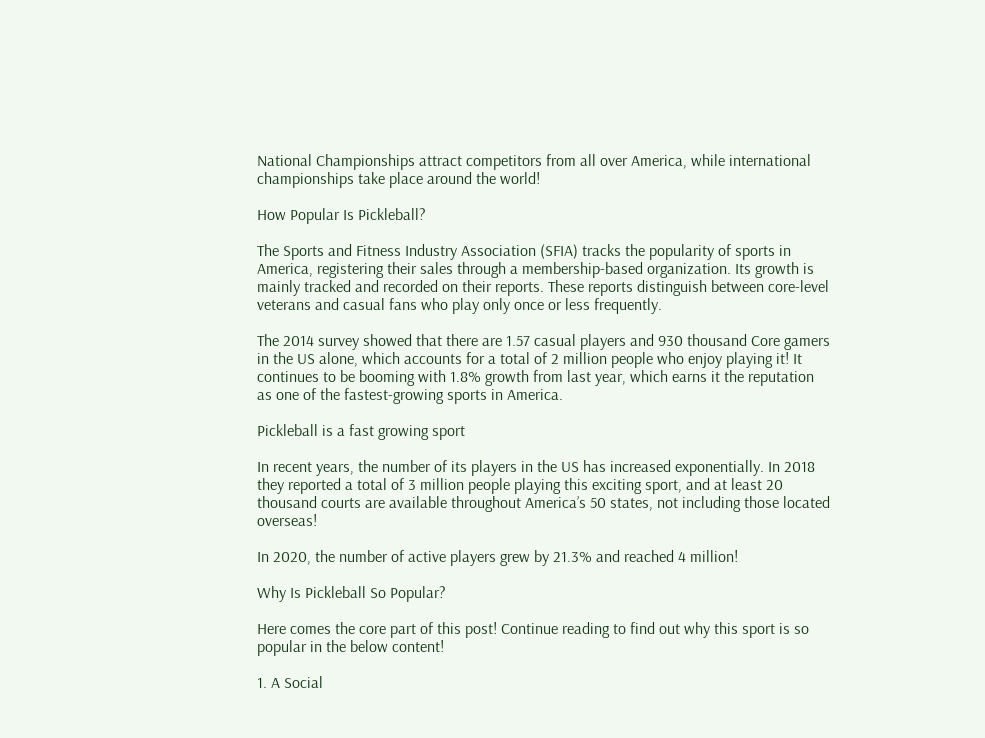National Championships attract competitors from all over America, while international championships take place around the world!

How Popular Is Pickleball?

The Sports and Fitness Industry Association (SFIA) tracks the popularity of sports in America, registering their sales through a membership-based organization. Its growth is mainly tracked and recorded on their reports. These reports distinguish between core-level veterans and casual fans who play only once or less frequently.

The 2014 survey showed that there are 1.57 casual players and 930 thousand Core gamers in the US alone, which accounts for a total of 2 million people who enjoy playing it! It continues to be booming with 1.8% growth from last year, which earns it the reputation as one of the fastest-growing sports in America.

Pickleball is a fast growing sport

In recent years, the number of its players in the US has increased exponentially. In 2018 they reported a total of 3 million people playing this exciting sport, and at least 20 thousand courts are available throughout America’s 50 states, not including those located overseas!

In 2020, the number of active players grew by 21.3% and reached 4 million!

Why Is Pickleball So Popular?

Here comes the core part of this post! Continue reading to find out why this sport is so popular in the below content!

1. A Social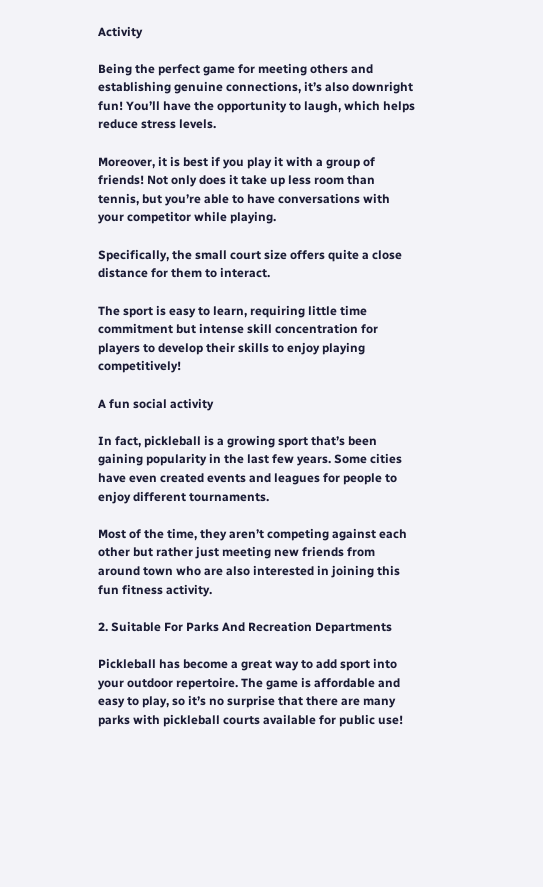Activity

Being the perfect game for meeting others and establishing genuine connections, it’s also downright fun! You’ll have the opportunity to laugh, which helps reduce stress levels.

Moreover, it is best if you play it with a group of friends! Not only does it take up less room than tennis, but you’re able to have conversations with your competitor while playing.

Specifically, the small court size offers quite a close distance for them to interact.

The sport is easy to learn, requiring little time commitment but intense skill concentration for players to develop their skills to enjoy playing competitively!

A fun social activity

In fact, pickleball is a growing sport that’s been gaining popularity in the last few years. Some cities have even created events and leagues for people to enjoy different tournaments.

Most of the time, they aren’t competing against each other but rather just meeting new friends from around town who are also interested in joining this fun fitness activity.

2. Suitable For Parks And Recreation Departments

Pickleball has become a great way to add sport into your outdoor repertoire. The game is affordable and easy to play, so it’s no surprise that there are many parks with pickleball courts available for public use!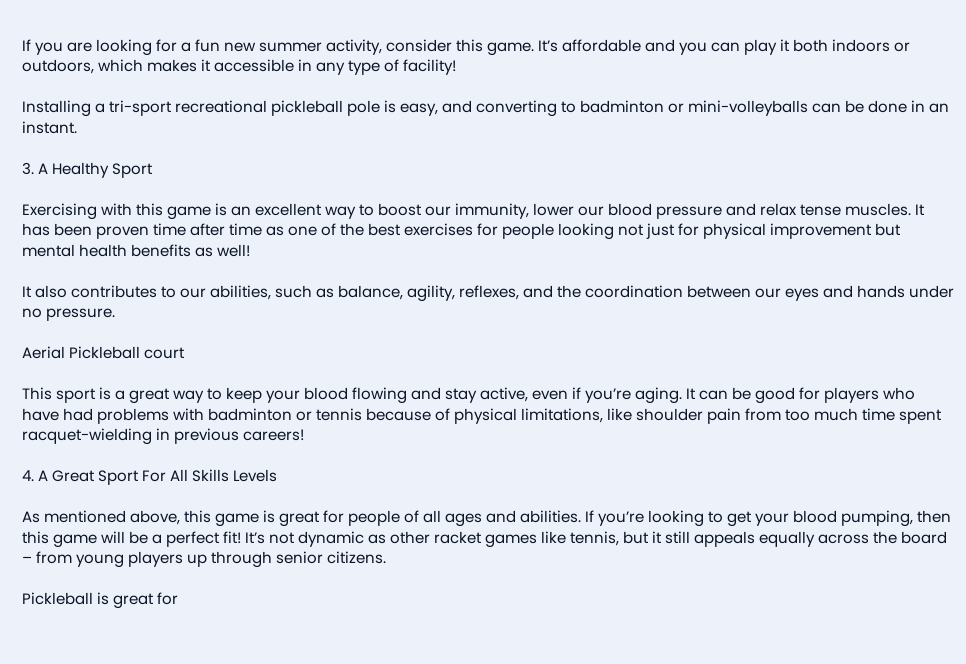If you are looking for a fun new summer activity, consider this game. It’s affordable and you can play it both indoors or outdoors, which makes it accessible in any type of facility!

Installing a tri-sport recreational pickleball pole is easy, and converting to badminton or mini-volleyballs can be done in an instant.

3. A Healthy Sport

Exercising with this game is an excellent way to boost our immunity, lower our blood pressure and relax tense muscles. It has been proven time after time as one of the best exercises for people looking not just for physical improvement but mental health benefits as well!

It also contributes to our abilities, such as balance, agility, reflexes, and the coordination between our eyes and hands under no pressure.

Aerial Pickleball court

This sport is a great way to keep your blood flowing and stay active, even if you’re aging. It can be good for players who have had problems with badminton or tennis because of physical limitations, like shoulder pain from too much time spent racquet-wielding in previous careers!

4. A Great Sport For All Skills Levels

As mentioned above, this game is great for people of all ages and abilities. If you’re looking to get your blood pumping, then this game will be a perfect fit! It’s not dynamic as other racket games like tennis, but it still appeals equally across the board – from young players up through senior citizens.

Pickleball is great for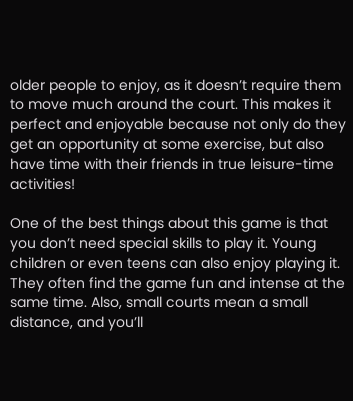older people to enjoy, as it doesn’t require them to move much around the court. This makes it perfect and enjoyable because not only do they get an opportunity at some exercise, but also have time with their friends in true leisure-time activities!

One of the best things about this game is that you don’t need special skills to play it. Young children or even teens can also enjoy playing it. They often find the game fun and intense at the same time. Also, small courts mean a small distance, and you’ll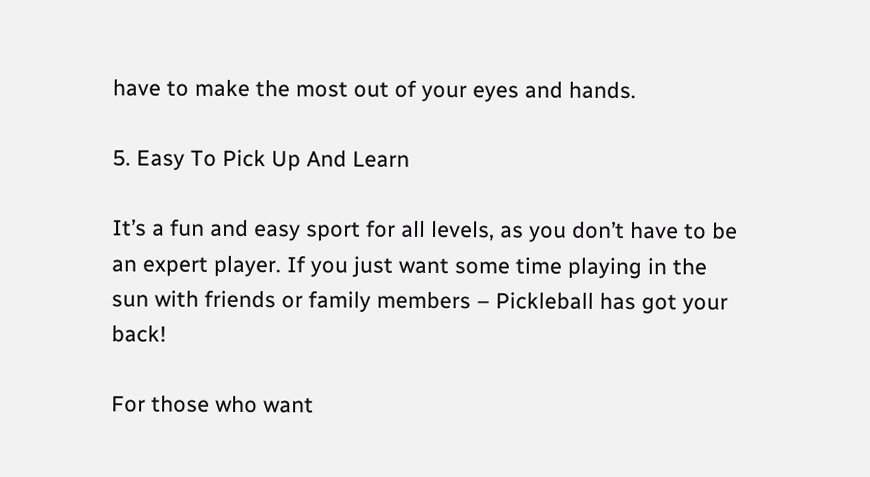have to make the most out of your eyes and hands.

5. Easy To Pick Up And Learn

It’s a fun and easy sport for all levels, as you don’t have to be an expert player. If you just want some time playing in the sun with friends or family members – Pickleball has got your back!

For those who want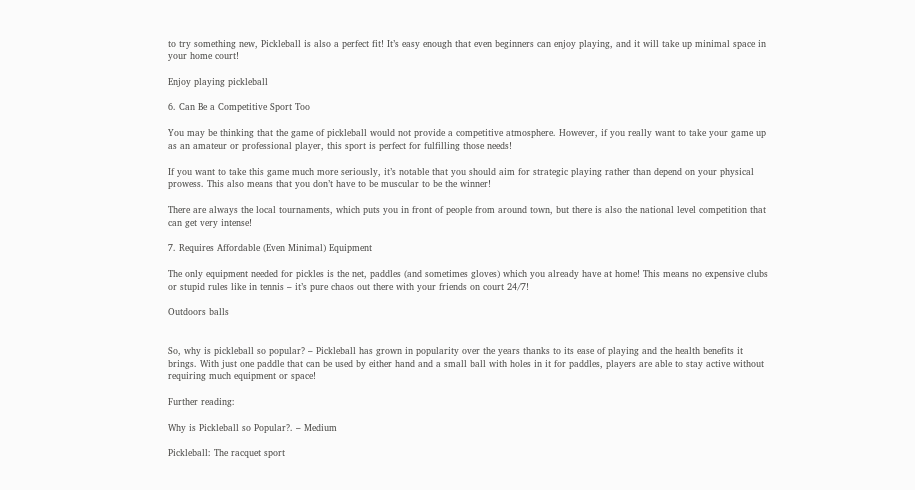to try something new, Pickleball is also a perfect fit! It’s easy enough that even beginners can enjoy playing, and it will take up minimal space in your home court!

Enjoy playing pickleball

6. Can Be a Competitive Sport Too

You may be thinking that the game of pickleball would not provide a competitive atmosphere. However, if you really want to take your game up as an amateur or professional player, this sport is perfect for fulfilling those needs!

If you want to take this game much more seriously, it’s notable that you should aim for strategic playing rather than depend on your physical prowess. This also means that you don’t have to be muscular to be the winner!

There are always the local tournaments, which puts you in front of people from around town, but there is also the national level competition that can get very intense!

7. Requires Affordable (Even Minimal) Equipment

The only equipment needed for pickles is the net, paddles (and sometimes gloves) which you already have at home! This means no expensive clubs or stupid rules like in tennis – it’s pure chaos out there with your friends on court 24/7!

Outdoors balls


So, why is pickleball so popular? – Pickleball has grown in popularity over the years thanks to its ease of playing and the health benefits it brings. With just one paddle that can be used by either hand and a small ball with holes in it for paddles, players are able to stay active without requiring much equipment or space!

Further reading:

Why is Pickleball so Popular?. – Medium

Pickleball: The racquet sport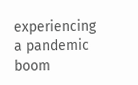experiencing a pandemic boom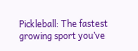Pickleball: The fastest growing sport you’ve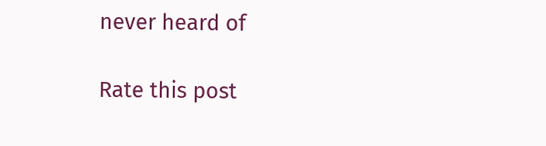never heard of

Rate this post